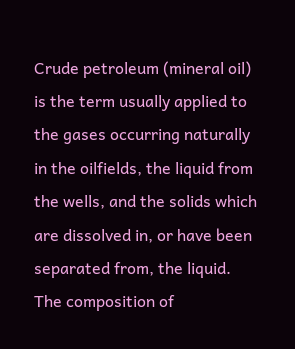Crude petroleum (mineral oil) is the term usually applied to the gases occurring naturally in the oilfields, the liquid from the wells, and the solids which are dissolved in, or have been separated from, the liquid. The composition of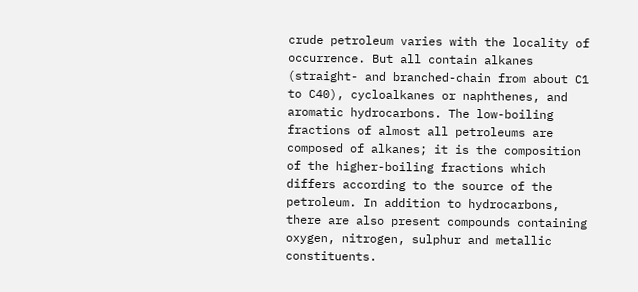crude petroleum varies with the locality of occurrence. But all contain alkanes (straight- and branched-chain from about C1 to C40), cycloalkanes or naphthenes, and aromatic hydrocarbons. The low-boiling fractions of almost all petroleums are composed of alkanes; it is the composition of the higher-boiling fractions which differs according to the source of the petroleum. In addition to hydrocarbons, there are also present compounds containing oxygen, nitrogen, sulphur and metallic constituents.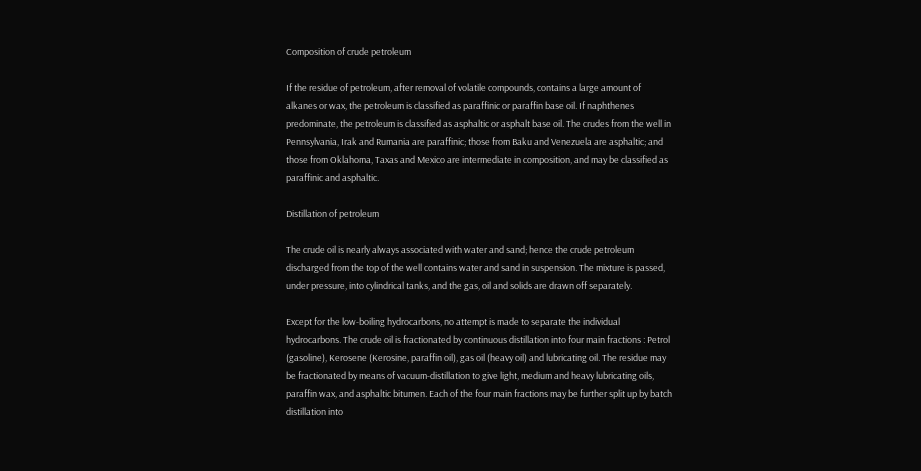Composition of crude petroleum

If the residue of petroleum, after removal of volatile compounds, contains a large amount of alkanes or wax, the petroleum is classified as paraffinic or paraffin base oil. If naphthenes predominate, the petroleum is classified as asphaltic or asphalt base oil. The crudes from the well in Pennsylvania, Irak and Rumania are paraffinic; those from Baku and Venezuela are asphaltic; and those from Oklahoma, Taxas and Mexico are intermediate in composition, and may be classified as paraffinic and asphaltic.

Distillation of petroleum

The crude oil is nearly always associated with water and sand; hence the crude petroleum discharged from the top of the well contains water and sand in suspension. The mixture is passed, under pressure, into cylindrical tanks, and the gas, oil and solids are drawn off separately.

Except for the low-boiling hydrocarbons, no attempt is made to separate the individual hydrocarbons. The crude oil is fractionated by continuous distillation into four main fractions : Petrol (gasoline), Kerosene (Kerosine, paraffin oil), gas oil (heavy oil) and lubricating oil. The residue may be fractionated by means of vacuum-distillation to give light, medium and heavy lubricating oils, paraffin wax, and asphaltic bitumen. Each of the four main fractions may be further split up by batch distillation into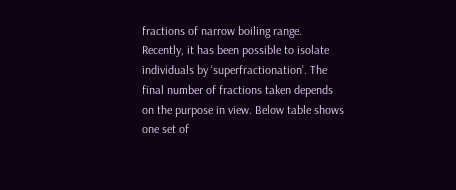fractions of narrow boiling range. Recently, it has been possible to isolate individuals by ‘superfractionation’. The final number of fractions taken depends on the purpose in view. Below table shows one set of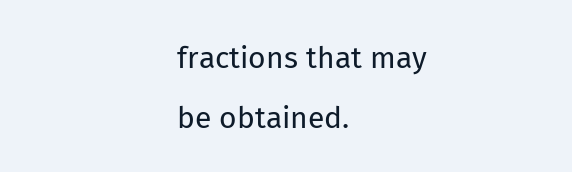fractions that may be obtained.